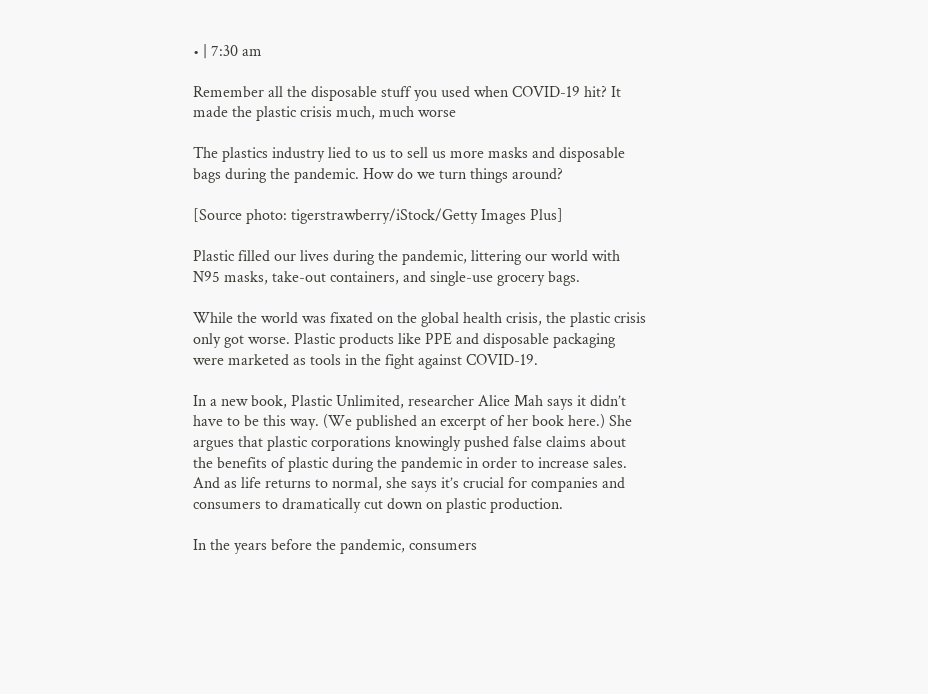• | 7:30 am

Remember all the disposable stuff you used when COVID-19 hit? It made the plastic crisis much, much worse

The plastics industry lied to us to sell us more masks and disposable bags during the pandemic. How do we turn things around?

[Source photo: tigerstrawberry/iStock/Getty Images Plus]

Plastic filled our lives during the pandemic, littering our world with N95 masks, take-out containers, and single-use grocery bags.

While the world was fixated on the global health crisis, the plastic crisis only got worse. Plastic products like PPE and disposable packaging were marketed as tools in the fight against COVID-19.

In a new book, Plastic Unlimited, researcher Alice Mah says it didn’t have to be this way. (We published an excerpt of her book here.) She argues that plastic corporations knowingly pushed false claims about the benefits of plastic during the pandemic in order to increase sales. And as life returns to normal, she says it’s crucial for companies and consumers to dramatically cut down on plastic production.

In the years before the pandemic, consumers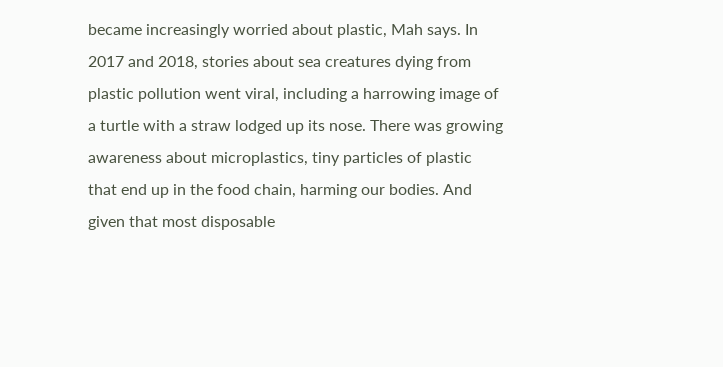became increasingly worried about plastic, Mah says. In 2017 and 2018, stories about sea creatures dying from plastic pollution went viral, including a harrowing image of a turtle with a straw lodged up its nose. There was growing awareness about microplastics, tiny particles of plastic that end up in the food chain, harming our bodies. And given that most disposable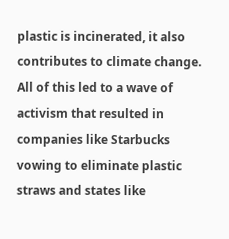plastic is incinerated, it also contributes to climate change. All of this led to a wave of activism that resulted in companies like Starbucks vowing to eliminate plastic straws and states like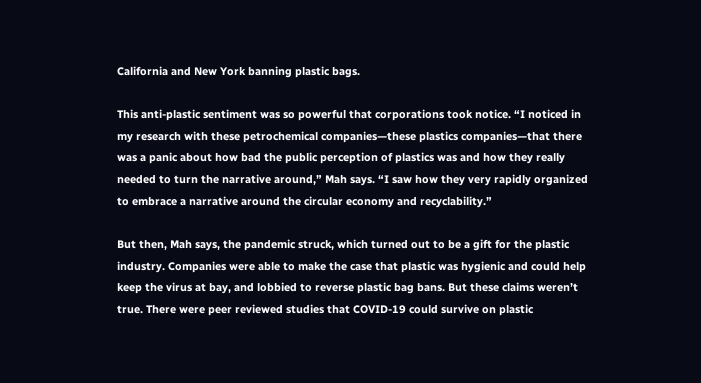California and New York banning plastic bags.

This anti-plastic sentiment was so powerful that corporations took notice. “I noticed in my research with these petrochemical companies—these plastics companies—that there was a panic about how bad the public perception of plastics was and how they really needed to turn the narrative around,” Mah says. “I saw how they very rapidly organized to embrace a narrative around the circular economy and recyclability.”

But then, Mah says, the pandemic struck, which turned out to be a gift for the plastic industry. Companies were able to make the case that plastic was hygienic and could help keep the virus at bay, and lobbied to reverse plastic bag bans. But these claims weren’t true. There were peer reviewed studies that COVID-19 could survive on plastic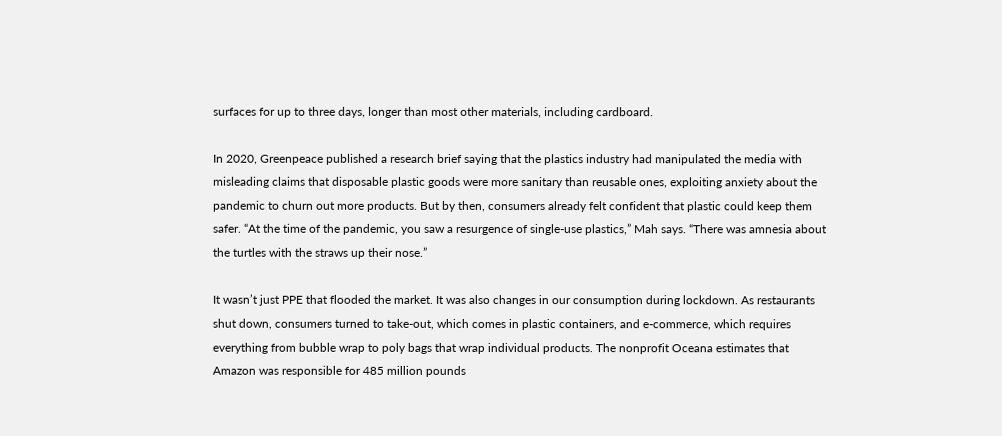surfaces for up to three days, longer than most other materials, including cardboard.

In 2020, Greenpeace published a research brief saying that the plastics industry had manipulated the media with misleading claims that disposable plastic goods were more sanitary than reusable ones, exploiting anxiety about the pandemic to churn out more products. But by then, consumers already felt confident that plastic could keep them safer. “At the time of the pandemic, you saw a resurgence of single-use plastics,” Mah says. “There was amnesia about the turtles with the straws up their nose.”

It wasn’t just PPE that flooded the market. It was also changes in our consumption during lockdown. As restaurants shut down, consumers turned to take-out, which comes in plastic containers, and e-commerce, which requires everything from bubble wrap to poly bags that wrap individual products. The nonprofit Oceana estimates that Amazon was responsible for 485 million pounds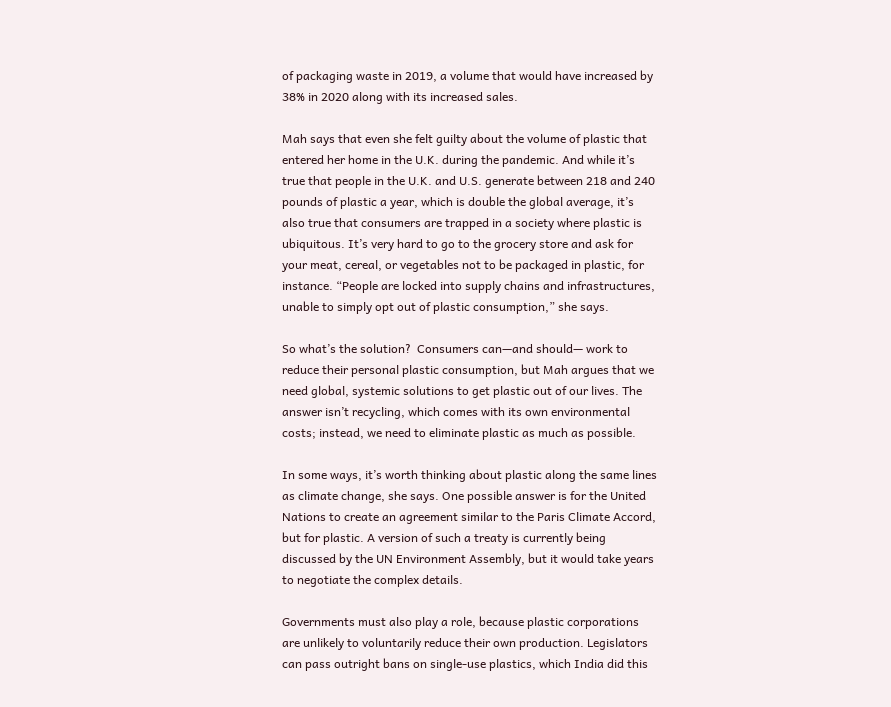of packaging waste in 2019, a volume that would have increased by 38% in 2020 along with its increased sales.

Mah says that even she felt guilty about the volume of plastic that entered her home in the U.K. during the pandemic. And while it’s true that people in the U.K. and U.S. generate between 218 and 240 pounds of plastic a year, which is double the global average, it’s also true that consumers are trapped in a society where plastic is ubiquitous. It’s very hard to go to the grocery store and ask for your meat, cereal, or vegetables not to be packaged in plastic, for instance. “People are locked into supply chains and infrastructures, unable to simply opt out of plastic consumption,” she says.

So what’s the solution?  Consumers can—and should— work to reduce their personal plastic consumption, but Mah argues that we need global, systemic solutions to get plastic out of our lives. The answer isn’t recycling, which comes with its own environmental costs; instead, we need to eliminate plastic as much as possible.

In some ways, it’s worth thinking about plastic along the same lines as climate change, she says. One possible answer is for the United Nations to create an agreement similar to the Paris Climate Accord, but for plastic. A version of such a treaty is currently being discussed by the UN Environment Assembly, but it would take years to negotiate the complex details.

Governments must also play a role, because plastic corporations are unlikely to voluntarily reduce their own production. Legislators can pass outright bans on single-use plastics, which India did this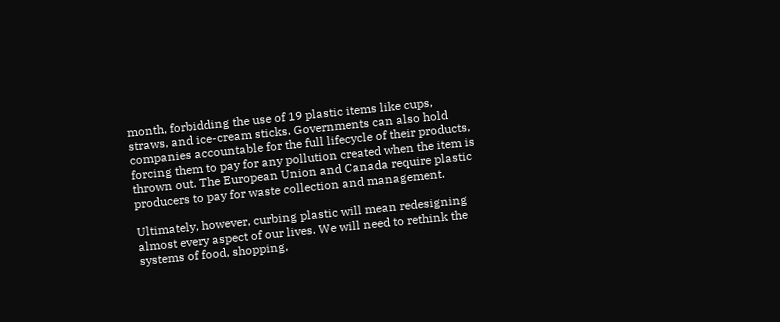month, forbidding the use of 19 plastic items like cups, straws, and ice-cream sticks. Governments can also hold companies accountable for the full lifecycle of their products, forcing them to pay for any pollution created when the item is thrown out. The European Union and Canada require plastic producers to pay for waste collection and management.

Ultimately, however, curbing plastic will mean redesigning almost every aspect of our lives. We will need to rethink the systems of food, shopping,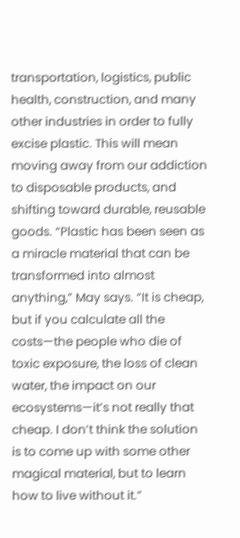transportation, logistics, public health, construction, and many other industries in order to fully excise plastic. This will mean moving away from our addiction to disposable products, and shifting toward durable, reusable goods. “Plastic has been seen as a miracle material that can be transformed into almost anything,” May says. “It is cheap, but if you calculate all the costs—the people who die of toxic exposure, the loss of clean water, the impact on our ecosystems—it’s not really that cheap. I don’t think the solution is to come up with some other magical material, but to learn how to live without it.”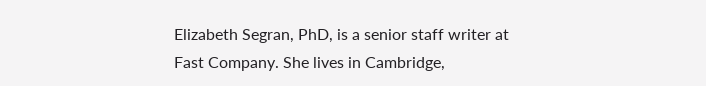Elizabeth Segran, PhD, is a senior staff writer at Fast Company. She lives in Cambridge,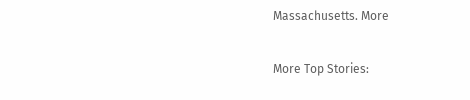Massachusetts. More

More Top Stories: